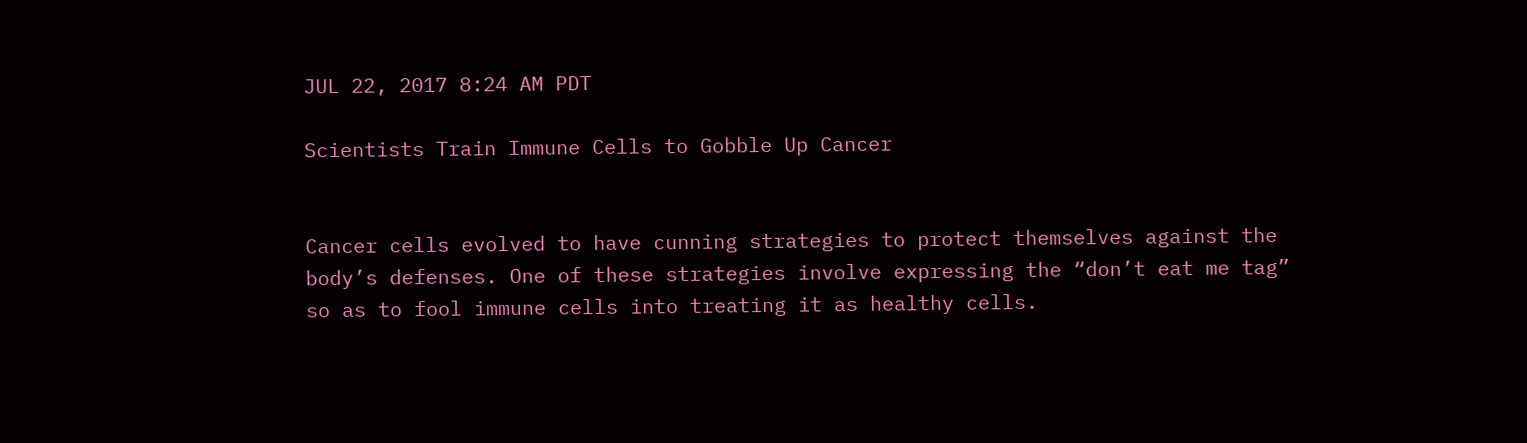JUL 22, 2017 8:24 AM PDT

Scientists Train Immune Cells to Gobble Up Cancer


Cancer cells evolved to have cunning strategies to protect themselves against the body’s defenses. One of these strategies involve expressing the “don’t eat me tag” so as to fool immune cells into treating it as healthy cells.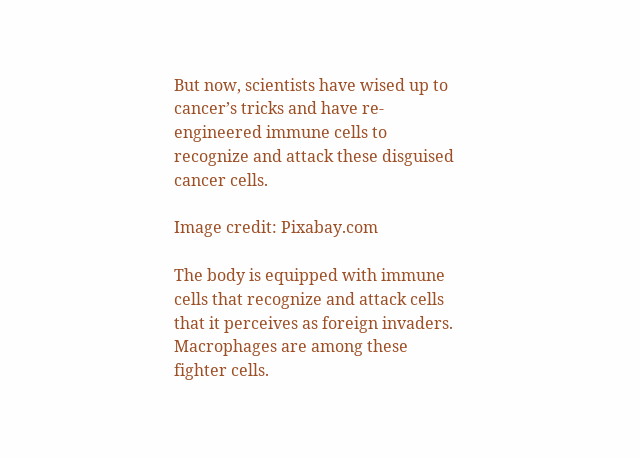But now, scientists have wised up to cancer’s tricks and have re-engineered immune cells to recognize and attack these disguised cancer cells.

Image credit: Pixabay.com

The body is equipped with immune cells that recognize and attack cells that it perceives as foreign invaders. Macrophages are among these fighter cells.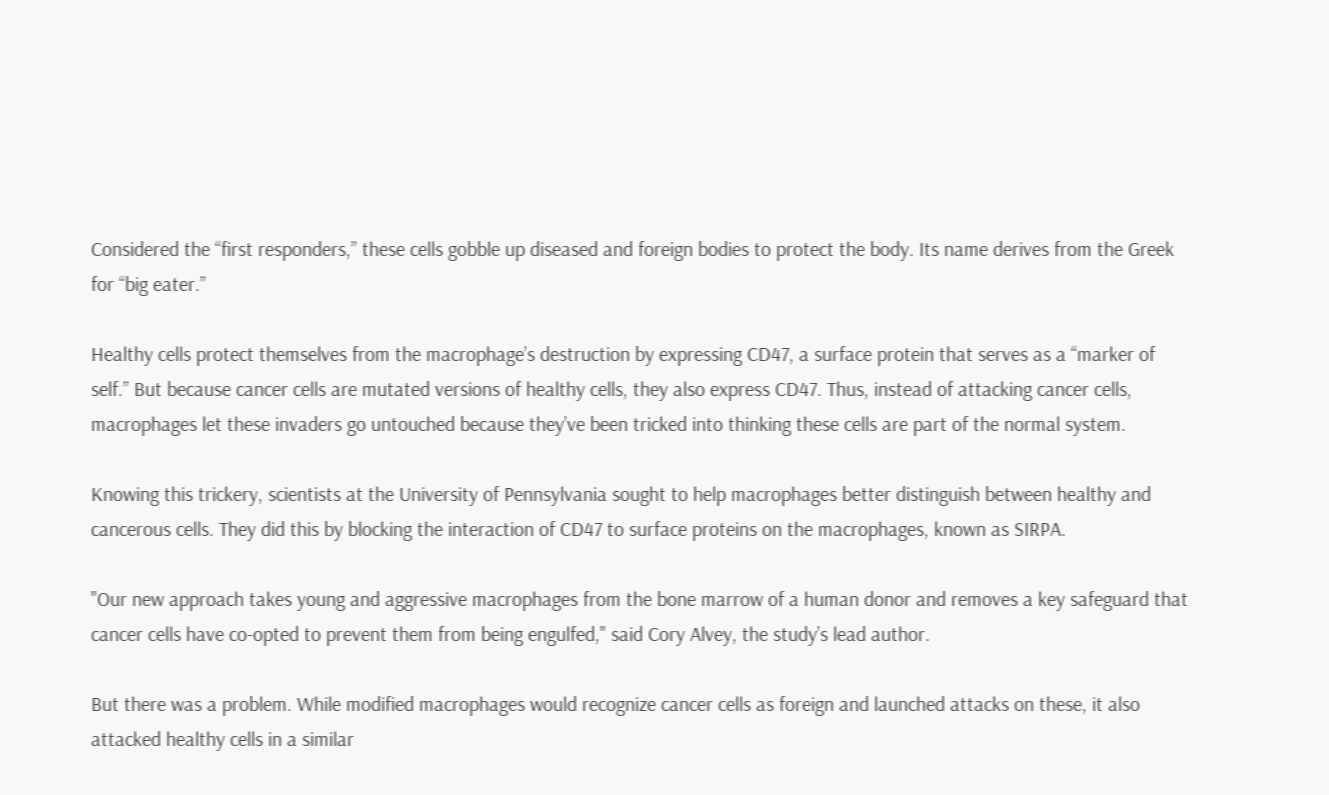Considered the “first responders,” these cells gobble up diseased and foreign bodies to protect the body. Its name derives from the Greek for “big eater.”

Healthy cells protect themselves from the macrophage’s destruction by expressing CD47, a surface protein that serves as a “marker of self.” But because cancer cells are mutated versions of healthy cells, they also express CD47. Thus, instead of attacking cancer cells, macrophages let these invaders go untouched because they’ve been tricked into thinking these cells are part of the normal system.

Knowing this trickery, scientists at the University of Pennsylvania sought to help macrophages better distinguish between healthy and cancerous cells. They did this by blocking the interaction of CD47 to surface proteins on the macrophages, known as SIRPA.

"Our new approach takes young and aggressive macrophages from the bone marrow of a human donor and removes a key safeguard that cancer cells have co-opted to prevent them from being engulfed," said Cory Alvey, the study’s lead author.

But there was a problem. While modified macrophages would recognize cancer cells as foreign and launched attacks on these, it also attacked healthy cells in a similar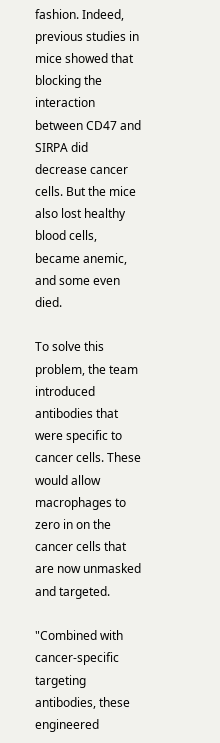fashion. Indeed, previous studies in mice showed that blocking the interaction between CD47 and SIRPA did decrease cancer cells. But the mice also lost healthy blood cells, became anemic, and some even died.

To solve this problem, the team introduced antibodies that were specific to cancer cells. These would allow macrophages to zero in on the cancer cells that are now unmasked and targeted.

"Combined with cancer-specific targeting antibodies, these engineered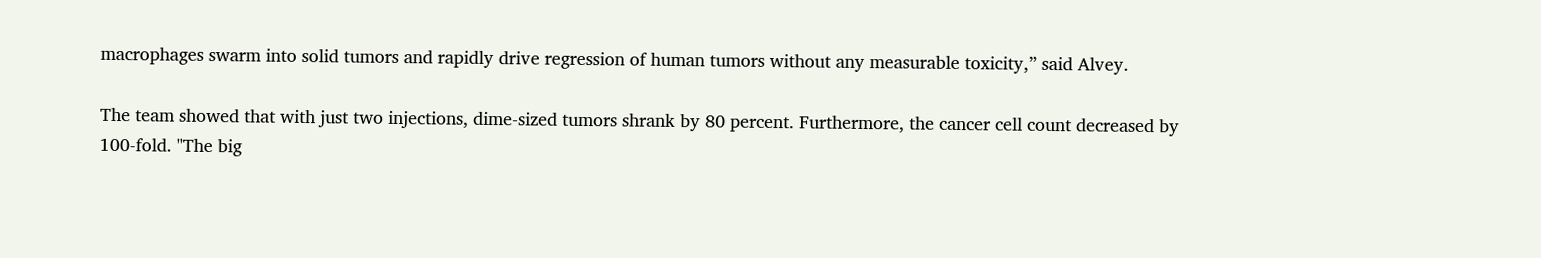macrophages swarm into solid tumors and rapidly drive regression of human tumors without any measurable toxicity,” said Alvey.

The team showed that with just two injections, dime-sized tumors shrank by 80 percent. Furthermore, the cancer cell count decreased by 100-fold. "The big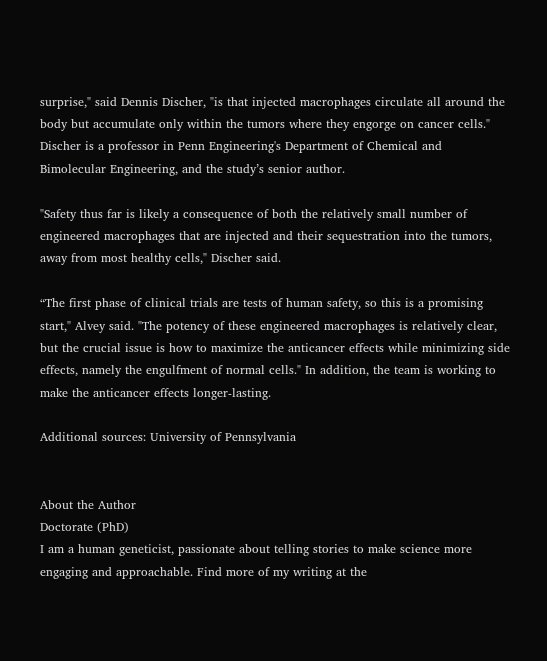surprise," said Dennis Discher, "is that injected macrophages circulate all around the body but accumulate only within the tumors where they engorge on cancer cells." Discher is a professor in Penn Engineering's Department of Chemical and Bimolecular Engineering, and the study’s senior author.

"Safety thus far is likely a consequence of both the relatively small number of engineered macrophages that are injected and their sequestration into the tumors, away from most healthy cells," Discher said.

“The first phase of clinical trials are tests of human safety, so this is a promising start," Alvey said. "The potency of these engineered macrophages is relatively clear, but the crucial issue is how to maximize the anticancer effects while minimizing side effects, namely the engulfment of normal cells." In addition, the team is working to make the anticancer effects longer-lasting.

Additional sources: University of Pennsylvania


About the Author
Doctorate (PhD)
I am a human geneticist, passionate about telling stories to make science more engaging and approachable. Find more of my writing at the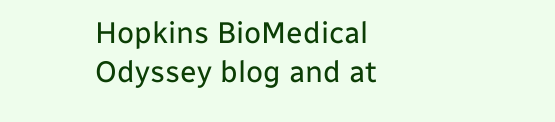Hopkins BioMedical Odyssey blog and at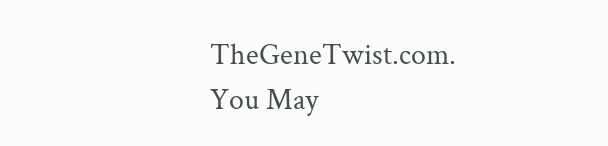TheGeneTwist.com.
You May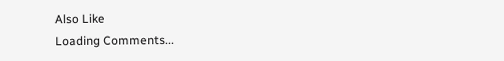Also Like
Loading Comments...